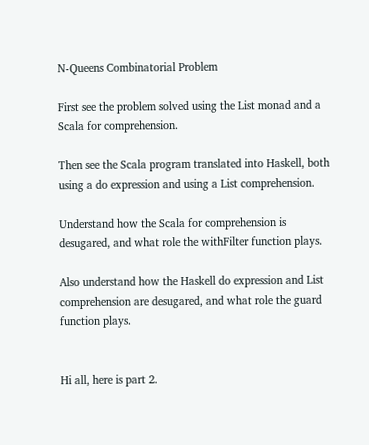N-Queens Combinatorial Problem

First see the problem solved using the List monad and a Scala for comprehension.

Then see the Scala program translated into Haskell, both using a do expression and using a List comprehension.

Understand how the Scala for comprehension is desugared, and what role the withFilter function plays.

Also understand how the Haskell do expression and List comprehension are desugared, and what role the guard function plays.


Hi all, here is part 2.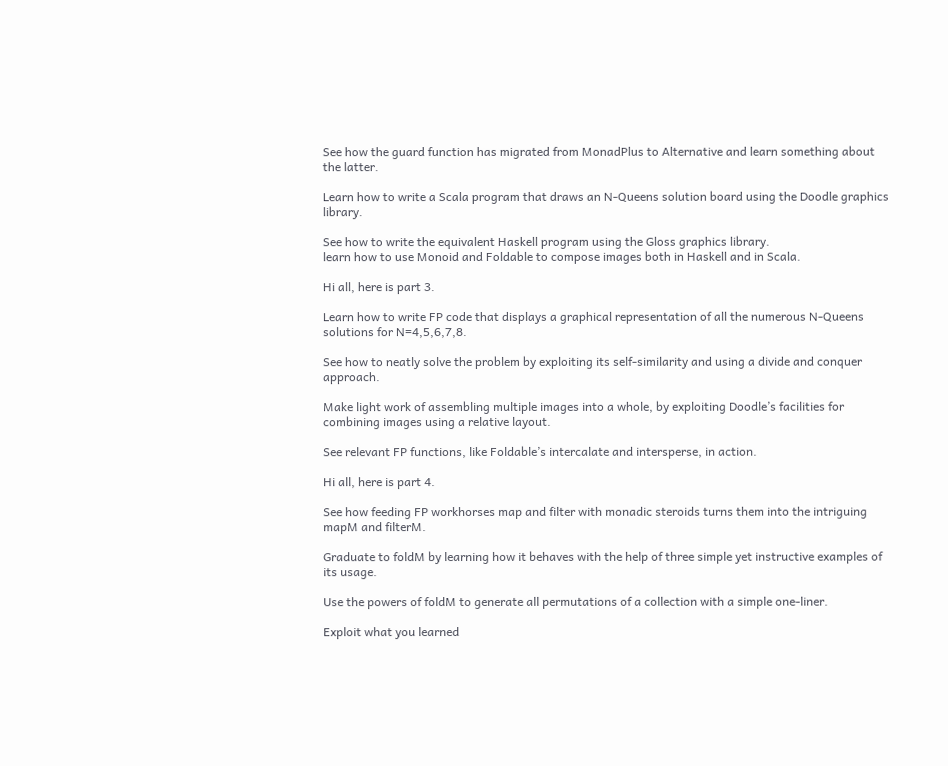See how the guard function has migrated from MonadPlus to Alternative and learn something about the latter.

Learn how to write a Scala program that draws an N-Queens solution board using the Doodle graphics library.

See how to write the equivalent Haskell program using the Gloss graphics library.
learn how to use Monoid and Foldable to compose images both in Haskell and in Scala.

Hi all, here is part 3.

Learn how to write FP code that displays a graphical representation of all the numerous N-Queens solutions for N=4,5,6,7,8.

See how to neatly solve the problem by exploiting its self-similarity and using a divide and conquer approach.

Make light work of assembling multiple images into a whole, by exploiting Doodle’s facilities for combining images using a relative layout.

See relevant FP functions, like Foldable’s intercalate and intersperse, in action.

Hi all, here is part 4.

See how feeding FP workhorses map and filter with monadic steroids turns them into the intriguing mapM and filterM.

Graduate to foldM by learning how it behaves with the help of three simple yet instructive examples of its usage.

Use the powers of foldM to generate all permutations of a collection with a simple one-liner.

Exploit what you learned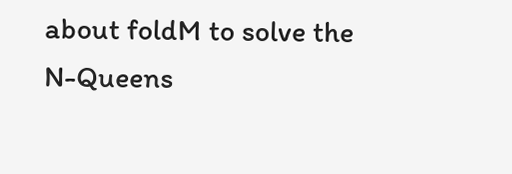about foldM to solve the N-Queens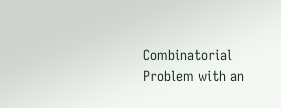Combinatorial Problem with an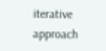iterative approach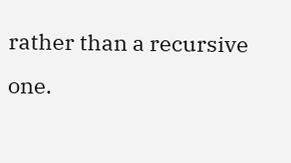rather than a recursive one.